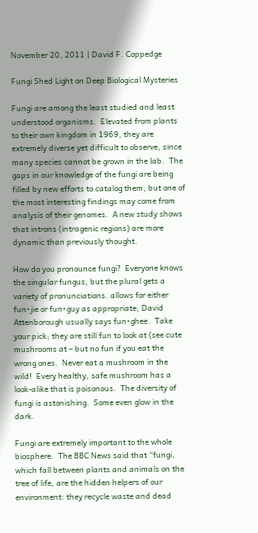November 20, 2011 | David F. Coppedge

Fungi Shed Light on Deep Biological Mysteries

Fungi are among the least studied and least understood organisms.  Elevated from plants to their own kingdom in 1969, they are extremely diverse yet difficult to observe, since many species cannot be grown in the lab.  The gaps in our knowledge of the fungi are being filled by new efforts to catalog them, but one of the most interesting findings may come from analysis of their genomes.  A new study shows that introns (intragenic regions) are more dynamic than previously thought.

How do you pronounce fungi?  Everyone knows the singular fungus, but the plural gets a variety of pronunciations. allows for either fun•jie or fun•guy as appropriate; David Attenborough usually says fun•ghee.  Take your pick; they are still fun to look at (see cute mushrooms at – but no fun if you eat the wrong ones.  Never eat a mushroom in the wild!  Every healthy, safe mushroom has a look-alike that is poisonous.  The diversity of fungi is astonishing.  Some even glow in the dark.

Fungi are extremely important to the whole biosphere.  The BBC News said that “fungi, which fall between plants and animals on the tree of life, are the hidden helpers of our environment: they recycle waste and dead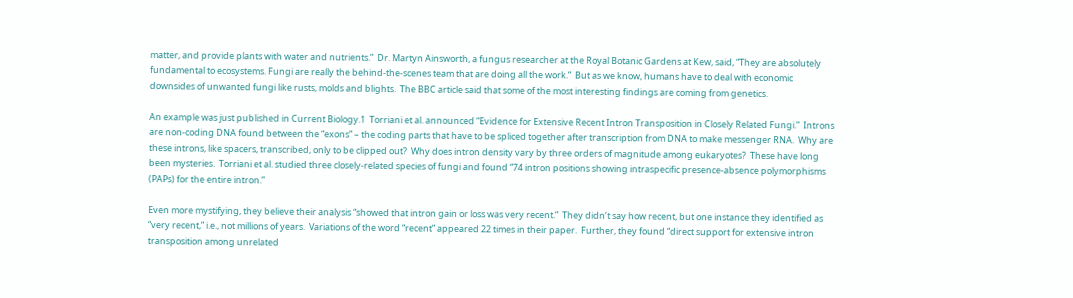matter, and provide plants with water and nutrients.”  Dr. Martyn Ainsworth, a fungus researcher at the Royal Botanic Gardens at Kew, said, “They are absolutely fundamental to ecosystems. Fungi are really the behind-the-scenes team that are doing all the work.”  But as we know, humans have to deal with economic downsides of unwanted fungi like rusts, molds and blights.  The BBC article said that some of the most interesting findings are coming from genetics.

An example was just published in Current Biology.1  Torriani et al. announced “Evidence for Extensive Recent Intron Transposition in Closely Related Fungi.”  Introns are non-coding DNA found between the “exons” – the coding parts that have to be spliced together after transcription from DNA to make messenger RNA.  Why are these introns, like spacers, transcribed, only to be clipped out?  Why does intron density vary by three orders of magnitude among eukaryotes?  These have long been mysteries.  Torriani et al. studied three closely-related species of fungi and found “74 intron positions showing intraspecific presence-absence polymorphisms (PAPs) for the entire intron.”

Even more mystifying, they believe their analysis “showed that intron gain or loss was very recent.”  They didn’t say how recent, but one instance they identified as “very recent,” i.e., not millions of years.  Variations of the word “recent” appeared 22 times in their paper.  Further, they found “direct support for extensive intron transposition among unrelated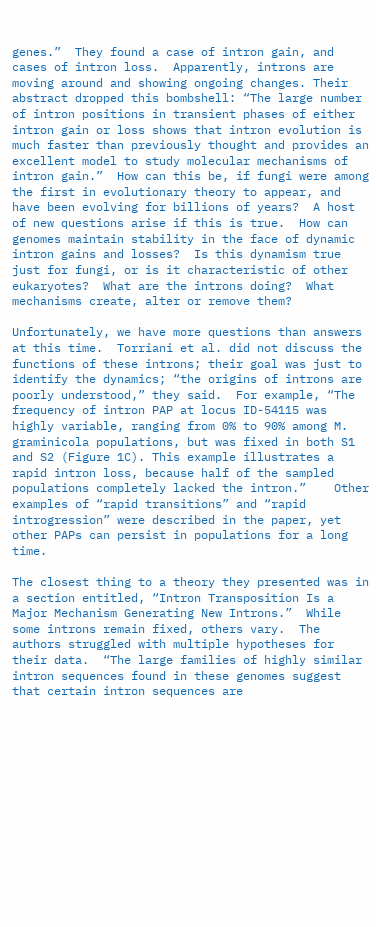genes.”  They found a case of intron gain, and cases of intron loss.  Apparently, introns are moving around and showing ongoing changes. Their abstract dropped this bombshell: “The large number of intron positions in transient phases of either intron gain or loss shows that intron evolution is much faster than previously thought and provides an excellent model to study molecular mechanisms of intron gain.”  How can this be, if fungi were among the first in evolutionary theory to appear, and have been evolving for billions of years?  A host of new questions arise if this is true.  How can genomes maintain stability in the face of dynamic intron gains and losses?  Is this dynamism true just for fungi, or is it characteristic of other eukaryotes?  What are the introns doing?  What mechanisms create, alter or remove them?

Unfortunately, we have more questions than answers at this time.  Torriani et al. did not discuss the functions of these introns; their goal was just to identify the dynamics; “the origins of introns are poorly understood,” they said.  For example, “The frequency of intron PAP at locus ID-54115 was highly variable, ranging from 0% to 90% among M. graminicola populations, but was fixed in both S1 and S2 (Figure 1C). This example illustrates a rapid intron loss, because half of the sampled populations completely lacked the intron.”    Other examples of “rapid transitions” and “rapid introgression” were described in the paper, yet other PAPs can persist in populations for a long time.

The closest thing to a theory they presented was in a section entitled, “Intron Transposition Is a Major Mechanism Generating New Introns.”  While some introns remain fixed, others vary.  The authors struggled with multiple hypotheses for their data.  “The large families of highly similar intron sequences found in these genomes suggest that certain intron sequences are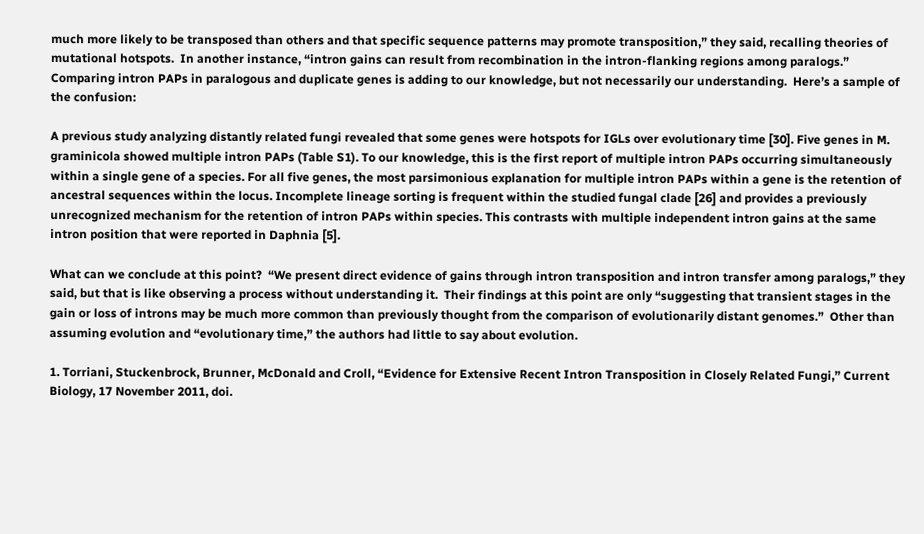much more likely to be transposed than others and that specific sequence patterns may promote transposition,” they said, recalling theories of mutational hotspots.  In another instance, “intron gains can result from recombination in the intron-flanking regions among paralogs.”  Comparing intron PAPs in paralogous and duplicate genes is adding to our knowledge, but not necessarily our understanding.  Here’s a sample of the confusion:

A previous study analyzing distantly related fungi revealed that some genes were hotspots for IGLs over evolutionary time [30]. Five genes in M. graminicola showed multiple intron PAPs (Table S1). To our knowledge, this is the first report of multiple intron PAPs occurring simultaneously within a single gene of a species. For all five genes, the most parsimonious explanation for multiple intron PAPs within a gene is the retention of ancestral sequences within the locus. Incomplete lineage sorting is frequent within the studied fungal clade [26] and provides a previously unrecognized mechanism for the retention of intron PAPs within species. This contrasts with multiple independent intron gains at the same intron position that were reported in Daphnia [5].

What can we conclude at this point?  “We present direct evidence of gains through intron transposition and intron transfer among paralogs,” they said, but that is like observing a process without understanding it.  Their findings at this point are only “suggesting that transient stages in the gain or loss of introns may be much more common than previously thought from the comparison of evolutionarily distant genomes.”  Other than assuming evolution and “evolutionary time,” the authors had little to say about evolution.

1. Torriani, Stuckenbrock, Brunner, McDonald and Croll, “Evidence for Extensive Recent Intron Transposition in Closely Related Fungi,” Current Biology, 17 November 2011, doi.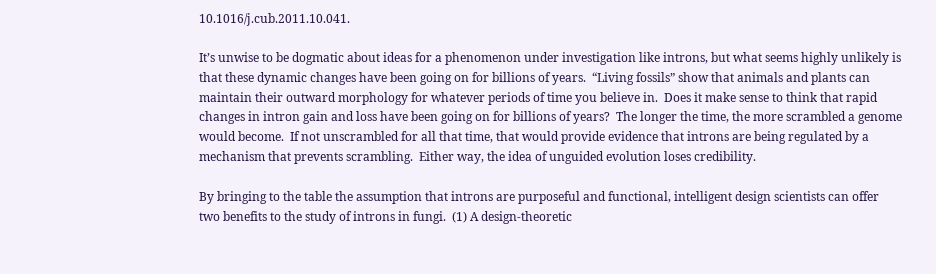10.1016/j.cub.2011.10.041.

It’s unwise to be dogmatic about ideas for a phenomenon under investigation like introns, but what seems highly unlikely is that these dynamic changes have been going on for billions of years.  “Living fossils” show that animals and plants can maintain their outward morphology for whatever periods of time you believe in.  Does it make sense to think that rapid changes in intron gain and loss have been going on for billions of years?  The longer the time, the more scrambled a genome would become.  If not unscrambled for all that time, that would provide evidence that introns are being regulated by a mechanism that prevents scrambling.  Either way, the idea of unguided evolution loses credibility.

By bringing to the table the assumption that introns are purposeful and functional, intelligent design scientists can offer two benefits to the study of introns in fungi.  (1) A design-theoretic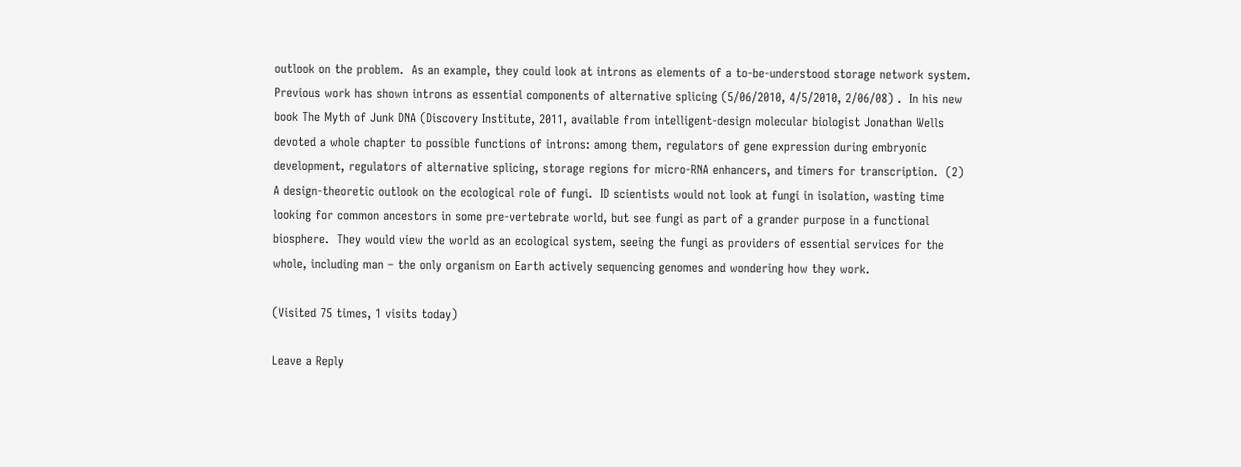outlook on the problem.  As an example, they could look at introns as elements of a to-be-understood storage network system.  Previous work has shown introns as essential components of alternative splicing (5/06/2010, 4/5/2010, 2/06/08) .  In his new book The Myth of Junk DNA (Discovery Institute, 2011, available from intelligent-design molecular biologist Jonathan Wells devoted a whole chapter to possible functions of introns: among them, regulators of gene expression during embryonic development, regulators of alternative splicing, storage regions for micro-RNA enhancers, and timers for transcription.  (2) A design-theoretic outlook on the ecological role of fungi.  ID scientists would not look at fungi in isolation, wasting time looking for common ancestors in some pre-vertebrate world, but see fungi as part of a grander purpose in a functional biosphere.  They would view the world as an ecological system, seeing the fungi as providers of essential services for the whole, including man – the only organism on Earth actively sequencing genomes and wondering how they work.

(Visited 75 times, 1 visits today)

Leave a Reply